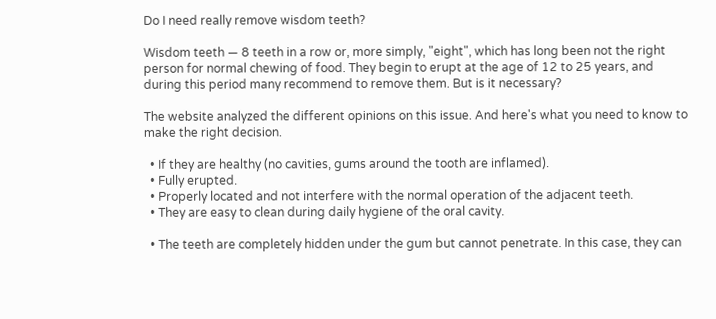Do I need really remove wisdom teeth?

Wisdom teeth — 8 teeth in a row or, more simply, "eight", which has long been not the right person for normal chewing of food. They begin to erupt at the age of 12 to 25 years, and during this period many recommend to remove them. But is it necessary?

The website analyzed the different opinions on this issue. And here's what you need to know to make the right decision.

  • If they are healthy (no cavities, gums around the tooth are inflamed).
  • Fully erupted.
  • Properly located and not interfere with the normal operation of the adjacent teeth.
  • They are easy to clean during daily hygiene of the oral cavity.

  • The teeth are completely hidden under the gum but cannot penetrate. In this case, they can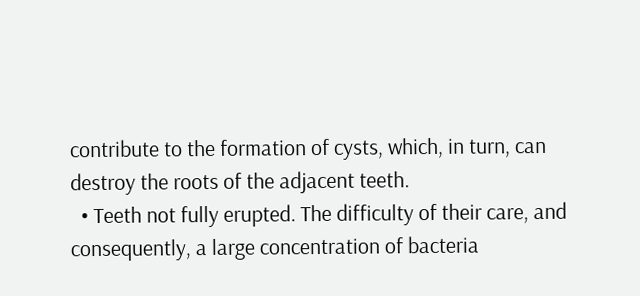contribute to the formation of cysts, which, in turn, can destroy the roots of the adjacent teeth.
  • Teeth not fully erupted. The difficulty of their care, and consequently, a large concentration of bacteria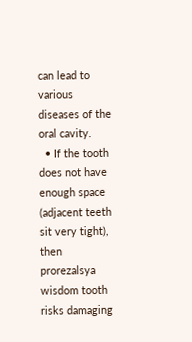can lead to various diseases of the oral cavity.
  • If the tooth does not have enough space (adjacent teeth sit very tight), then prorezalsya wisdom tooth risks damaging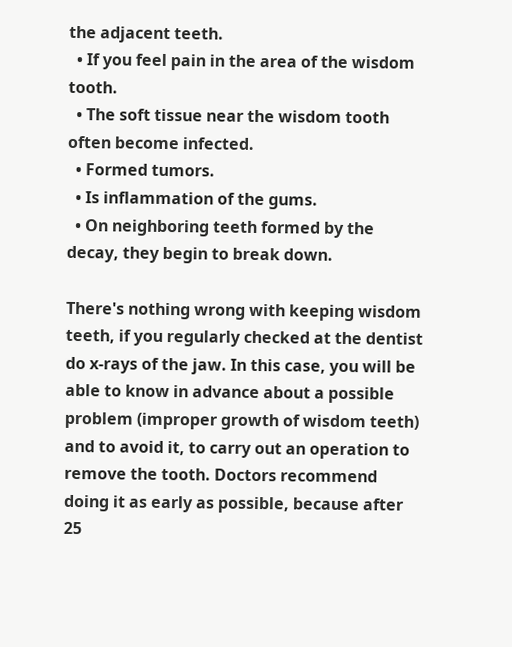the adjacent teeth.
  • If you feel pain in the area of the wisdom tooth.
  • The soft tissue near the wisdom tooth often become infected.
  • Formed tumors.
  • Is inflammation of the gums.
  • On neighboring teeth formed by the decay, they begin to break down.

There's nothing wrong with keeping wisdom teeth, if you regularly checked at the dentist do x-rays of the jaw. In this case, you will be able to know in advance about a possible problem (improper growth of wisdom teeth) and to avoid it, to carry out an operation to remove the tooth. Doctors recommend doing it as early as possible, because after 25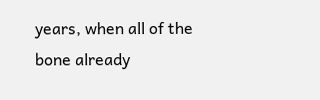years, when all of the bone already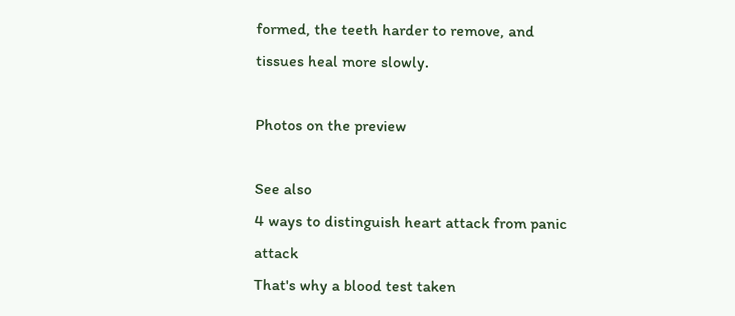formed, the teeth harder to remove, and tissues heal more slowly.

Photos on the preview

See also
4 ways to distinguish heart attack from panic attack
That's why a blood test taken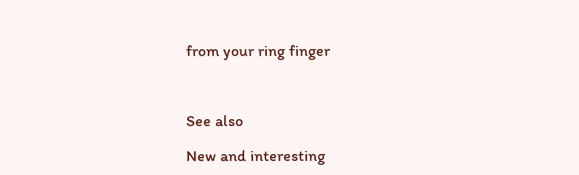from your ring finger



See also

New and interesting